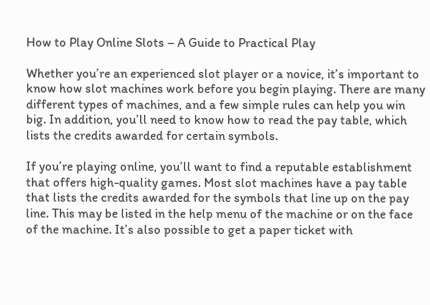How to Play Online Slots – A Guide to Practical Play

Whether you’re an experienced slot player or a novice, it’s important to know how slot machines work before you begin playing. There are many different types of machines, and a few simple rules can help you win big. In addition, you’ll need to know how to read the pay table, which lists the credits awarded for certain symbols.

If you’re playing online, you’ll want to find a reputable establishment that offers high-quality games. Most slot machines have a pay table that lists the credits awarded for the symbols that line up on the pay line. This may be listed in the help menu of the machine or on the face of the machine. It’s also possible to get a paper ticket with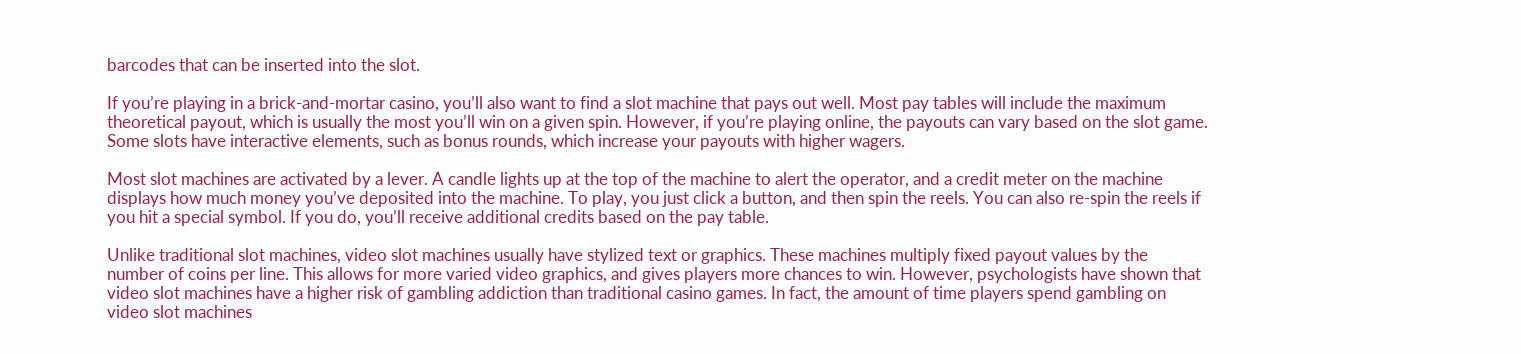barcodes that can be inserted into the slot.

If you’re playing in a brick-and-mortar casino, you’ll also want to find a slot machine that pays out well. Most pay tables will include the maximum theoretical payout, which is usually the most you’ll win on a given spin. However, if you’re playing online, the payouts can vary based on the slot game. Some slots have interactive elements, such as bonus rounds, which increase your payouts with higher wagers.

Most slot machines are activated by a lever. A candle lights up at the top of the machine to alert the operator, and a credit meter on the machine displays how much money you’ve deposited into the machine. To play, you just click a button, and then spin the reels. You can also re-spin the reels if you hit a special symbol. If you do, you’ll receive additional credits based on the pay table.

Unlike traditional slot machines, video slot machines usually have stylized text or graphics. These machines multiply fixed payout values by the number of coins per line. This allows for more varied video graphics, and gives players more chances to win. However, psychologists have shown that video slot machines have a higher risk of gambling addiction than traditional casino games. In fact, the amount of time players spend gambling on video slot machines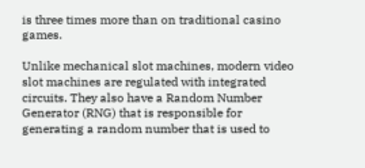is three times more than on traditional casino games.

Unlike mechanical slot machines, modern video slot machines are regulated with integrated circuits. They also have a Random Number Generator (RNG) that is responsible for generating a random number that is used to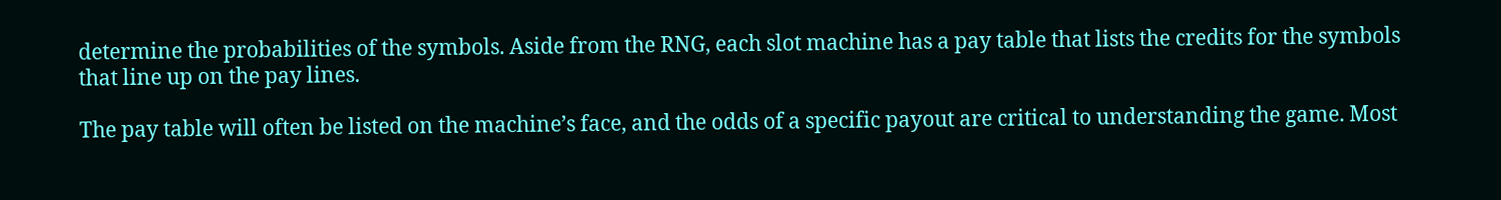determine the probabilities of the symbols. Aside from the RNG, each slot machine has a pay table that lists the credits for the symbols that line up on the pay lines.

The pay table will often be listed on the machine’s face, and the odds of a specific payout are critical to understanding the game. Most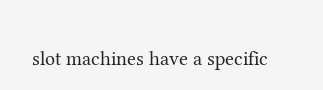slot machines have a specific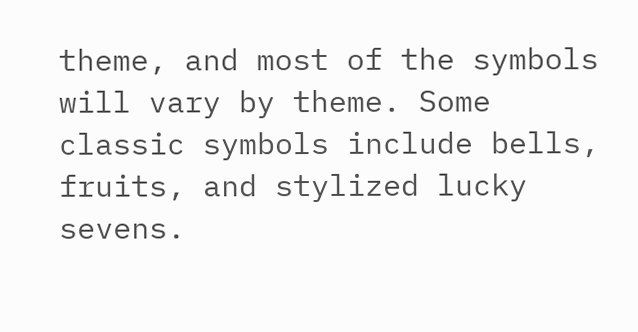theme, and most of the symbols will vary by theme. Some classic symbols include bells, fruits, and stylized lucky sevens.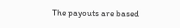The payouts are based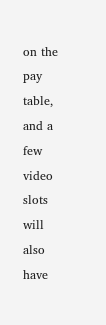on the pay table, and a few video slots will also have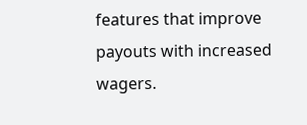features that improve payouts with increased wagers.